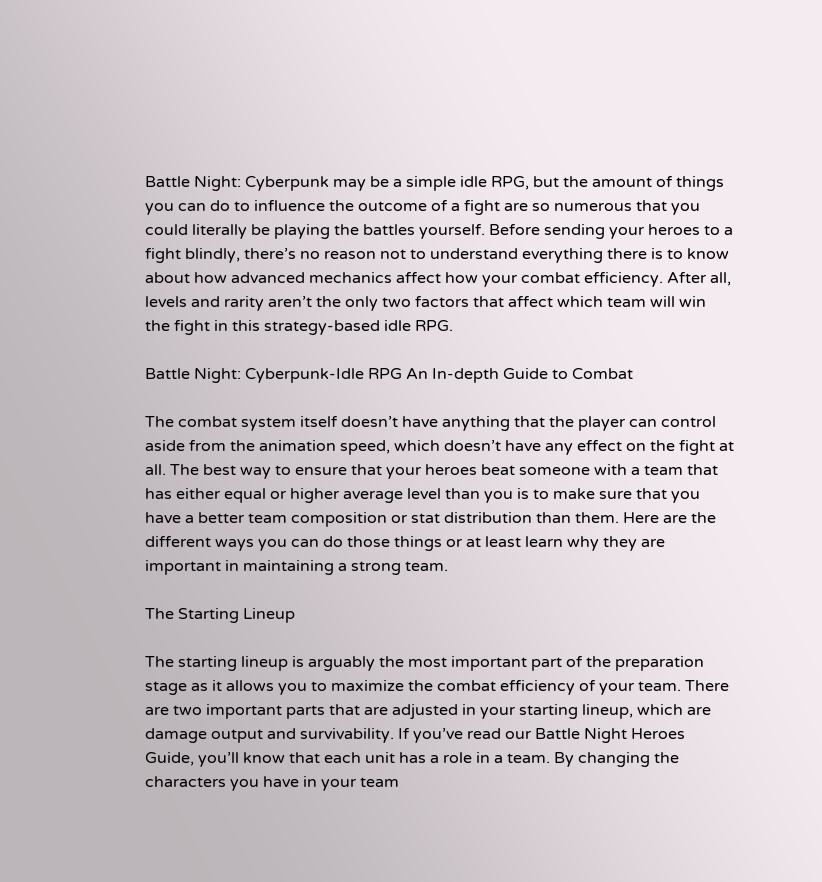Battle Night: Cyberpunk may be a simple idle RPG, but the amount of things you can do to influence the outcome of a fight are so numerous that you could literally be playing the battles yourself. Before sending your heroes to a fight blindly, there’s no reason not to understand everything there is to know about how advanced mechanics affect how your combat efficiency. After all, levels and rarity aren’t the only two factors that affect which team will win the fight in this strategy-based idle RPG.

Battle Night: Cyberpunk-Idle RPG An In-depth Guide to Combat

The combat system itself doesn’t have anything that the player can control aside from the animation speed, which doesn’t have any effect on the fight at all. The best way to ensure that your heroes beat someone with a team that has either equal or higher average level than you is to make sure that you have a better team composition or stat distribution than them. Here are the different ways you can do those things or at least learn why they are important in maintaining a strong team.

The Starting Lineup

The starting lineup is arguably the most important part of the preparation stage as it allows you to maximize the combat efficiency of your team. There are two important parts that are adjusted in your starting lineup, which are damage output and survivability. If you’ve read our Battle Night Heroes Guide, you’ll know that each unit has a role in a team. By changing the characters you have in your team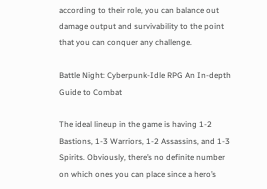according to their role, you can balance out damage output and survivability to the point that you can conquer any challenge.

Battle Night: Cyberpunk-Idle RPG An In-depth Guide to Combat

The ideal lineup in the game is having 1-2 Bastions, 1-3 Warriors, 1-2 Assassins, and 1-3 Spirits. Obviously, there’s no definite number on which ones you can place since a hero’s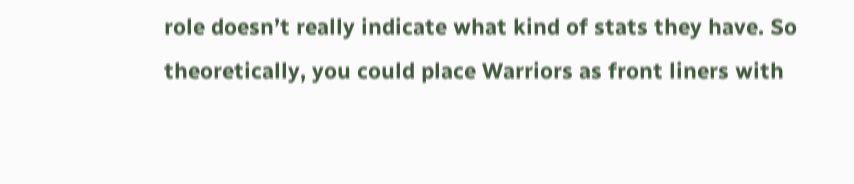role doesn’t really indicate what kind of stats they have. So theoretically, you could place Warriors as front liners with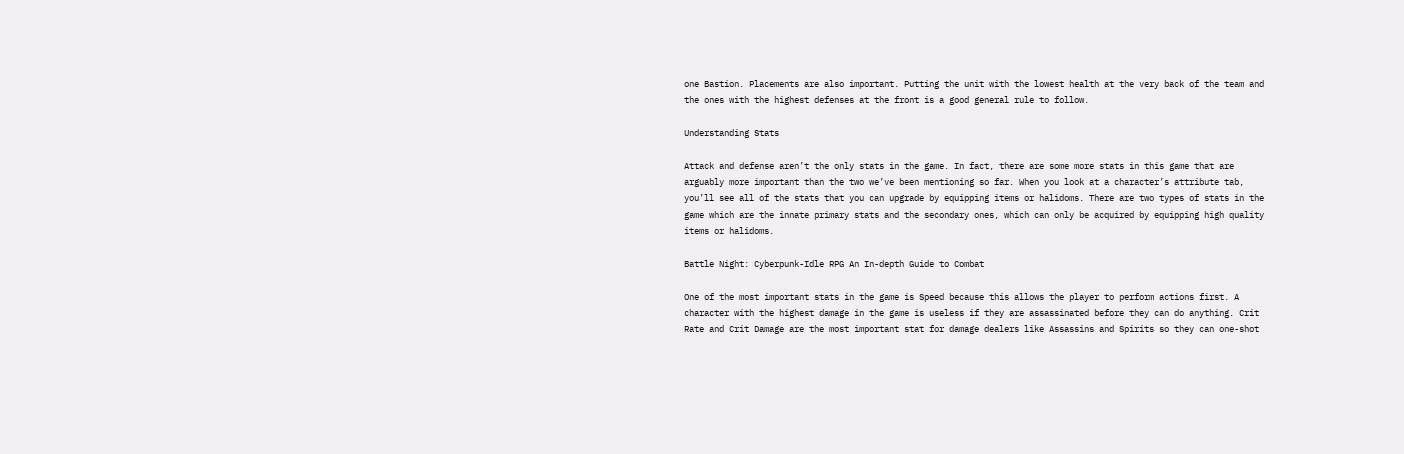one Bastion. Placements are also important. Putting the unit with the lowest health at the very back of the team and the ones with the highest defenses at the front is a good general rule to follow.

Understanding Stats

Attack and defense aren’t the only stats in the game. In fact, there are some more stats in this game that are arguably more important than the two we’ve been mentioning so far. When you look at a character’s attribute tab, you’ll see all of the stats that you can upgrade by equipping items or halidoms. There are two types of stats in the game which are the innate primary stats and the secondary ones, which can only be acquired by equipping high quality items or halidoms.

Battle Night: Cyberpunk-Idle RPG An In-depth Guide to Combat

One of the most important stats in the game is Speed because this allows the player to perform actions first. A character with the highest damage in the game is useless if they are assassinated before they can do anything. Crit Rate and Crit Damage are the most important stat for damage dealers like Assassins and Spirits so they can one-shot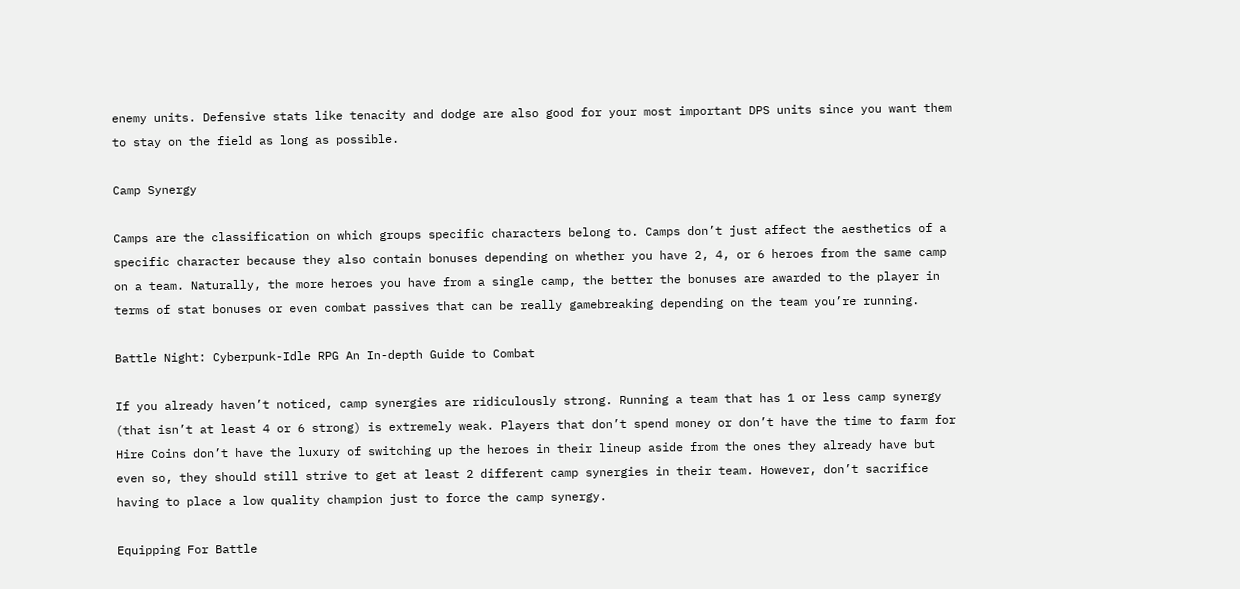enemy units. Defensive stats like tenacity and dodge are also good for your most important DPS units since you want them to stay on the field as long as possible.

Camp Synergy

Camps are the classification on which groups specific characters belong to. Camps don’t just affect the aesthetics of a specific character because they also contain bonuses depending on whether you have 2, 4, or 6 heroes from the same camp on a team. Naturally, the more heroes you have from a single camp, the better the bonuses are awarded to the player in terms of stat bonuses or even combat passives that can be really gamebreaking depending on the team you’re running.

Battle Night: Cyberpunk-Idle RPG An In-depth Guide to Combat

If you already haven’t noticed, camp synergies are ridiculously strong. Running a team that has 1 or less camp synergy (that isn’t at least 4 or 6 strong) is extremely weak. Players that don’t spend money or don’t have the time to farm for Hire Coins don’t have the luxury of switching up the heroes in their lineup aside from the ones they already have but even so, they should still strive to get at least 2 different camp synergies in their team. However, don’t sacrifice having to place a low quality champion just to force the camp synergy.

Equipping For Battle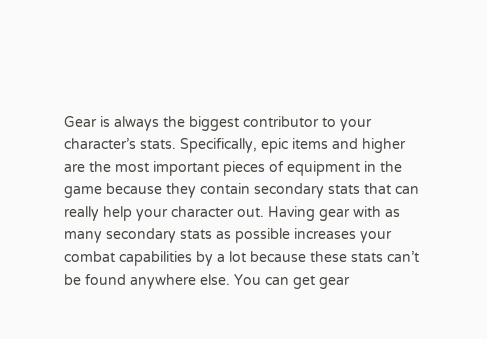Gear is always the biggest contributor to your character’s stats. Specifically, epic items and higher are the most important pieces of equipment in the game because they contain secondary stats that can really help your character out. Having gear with as many secondary stats as possible increases your combat capabilities by a lot because these stats can’t be found anywhere else. You can get gear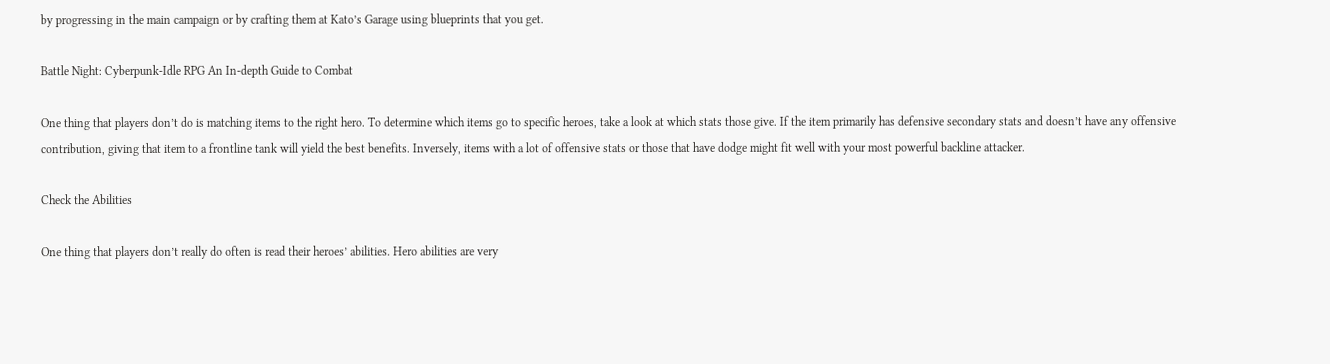by progressing in the main campaign or by crafting them at Kato’s Garage using blueprints that you get.

Battle Night: Cyberpunk-Idle RPG An In-depth Guide to Combat

One thing that players don’t do is matching items to the right hero. To determine which items go to specific heroes, take a look at which stats those give. If the item primarily has defensive secondary stats and doesn’t have any offensive contribution, giving that item to a frontline tank will yield the best benefits. Inversely, items with a lot of offensive stats or those that have dodge might fit well with your most powerful backline attacker.

Check the Abilities

One thing that players don’t really do often is read their heroes’ abilities. Hero abilities are very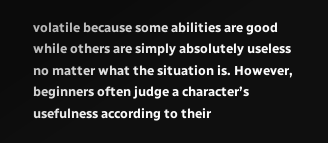volatile because some abilities are good while others are simply absolutely useless no matter what the situation is. However, beginners often judge a character’s usefulness according to their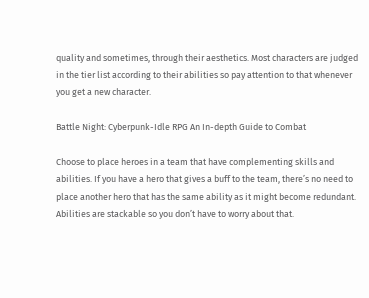quality and sometimes, through their aesthetics. Most characters are judged in the tier list according to their abilities so pay attention to that whenever you get a new character.

Battle Night: Cyberpunk-Idle RPG An In-depth Guide to Combat

Choose to place heroes in a team that have complementing skills and abilities. If you have a hero that gives a buff to the team, there’s no need to place another hero that has the same ability as it might become redundant. Abilities are stackable so you don’t have to worry about that.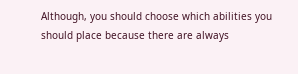Although, you should choose which abilities you should place because there are always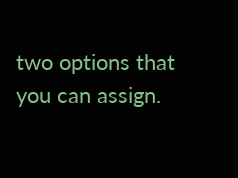two options that you can assign.